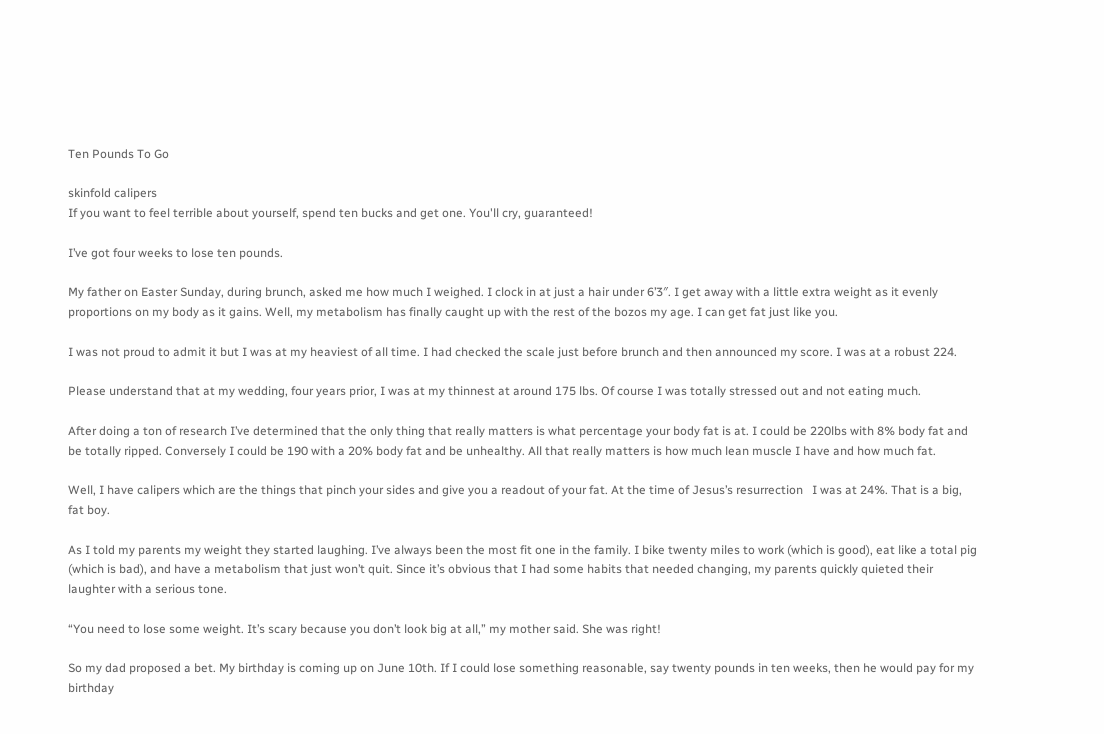Ten Pounds To Go

skinfold calipers
If you want to feel terrible about yourself, spend ten bucks and get one. You'll cry, guaranteed!

I’ve got four weeks to lose ten pounds.

My father on Easter Sunday, during brunch, asked me how much I weighed. I clock in at just a hair under 6’3″. I get away with a little extra weight as it evenly proportions on my body as it gains. Well, my metabolism has finally caught up with the rest of the bozos my age. I can get fat just like you.

I was not proud to admit it but I was at my heaviest of all time. I had checked the scale just before brunch and then announced my score. I was at a robust 224.

Please understand that at my wedding, four years prior, I was at my thinnest at around 175 lbs. Of course I was totally stressed out and not eating much.

After doing a ton of research I’ve determined that the only thing that really matters is what percentage your body fat is at. I could be 220lbs with 8% body fat and be totally ripped. Conversely I could be 190 with a 20% body fat and be unhealthy. All that really matters is how much lean muscle I have and how much fat.

Well, I have calipers which are the things that pinch your sides and give you a readout of your fat. At the time of Jesus’s resurrection   I was at 24%. That is a big, fat boy.

As I told my parents my weight they started laughing. I’ve always been the most fit one in the family. I bike twenty miles to work (which is good), eat like a total pig (which is bad), and have a metabolism that just won’t quit. Since it’s obvious that I had some habits that needed changing, my parents quickly quieted their laughter with a serious tone.

“You need to lose some weight. It’s scary because you don’t look big at all,” my mother said. She was right!

So my dad proposed a bet. My birthday is coming up on June 10th. If I could lose something reasonable, say twenty pounds in ten weeks, then he would pay for my birthday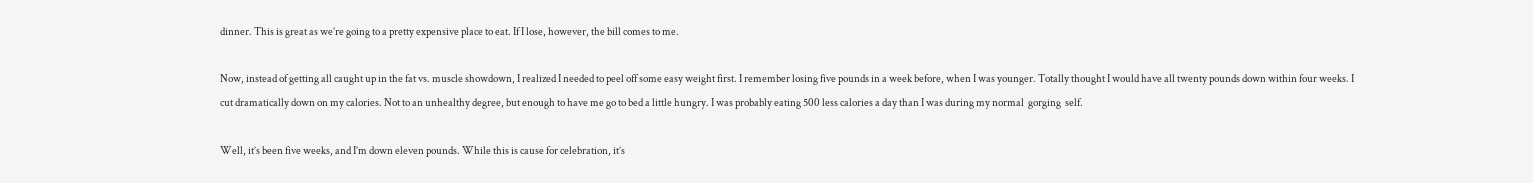dinner. This is great as we’re going to a pretty expensive place to eat. If I lose, however, the bill comes to me.

Now, instead of getting all caught up in the fat vs. muscle showdown, I realized I needed to peel off some easy weight first. I remember losing five pounds in a week before, when I was younger. Totally thought I would have all twenty pounds down within four weeks. I cut dramatically down on my calories. Not to an unhealthy degree, but enough to have me go to bed a little hungry. I was probably eating 500 less calories a day than I was during my normal  gorging  self.

Well, it’s been five weeks, and I’m down eleven pounds. While this is cause for celebration, it’s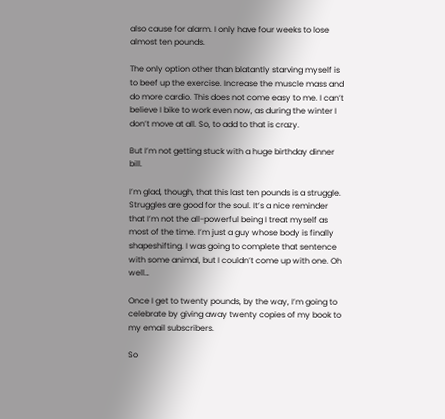also cause for alarm. I only have four weeks to lose almost ten pounds.

The only option other than blatantly starving myself is to beef up the exercise. Increase the muscle mass and do more cardio. This does not come easy to me. I can’t believe I bike to work even now, as during the winter I don’t move at all. So, to add to that is crazy.

But I’m not getting stuck with a huge birthday dinner bill.

I’m glad, though, that this last ten pounds is a struggle. Struggles are good for the soul. It’s a nice reminder that I’m not the all-powerful being I treat myself as most of the time. I’m just a guy whose body is finally shapeshifting. I was going to complete that sentence with some animal, but I couldn’t come up with one. Oh well…

Once I get to twenty pounds, by the way, I’m going to celebrate by giving away twenty copies of my book to my email subscribers.

So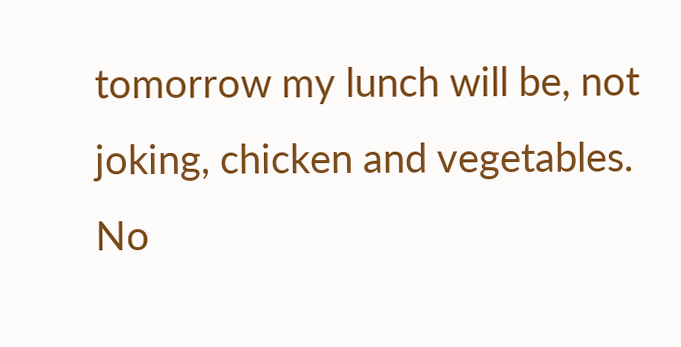tomorrow my lunch will be, not joking, chicken and vegetables. No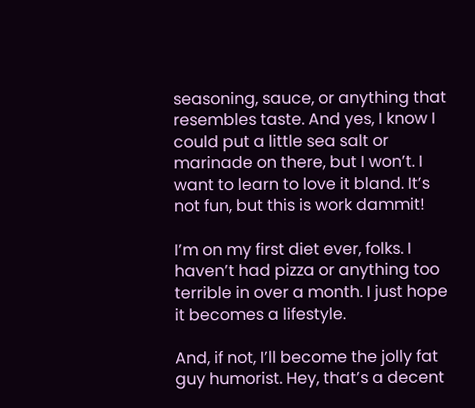seasoning, sauce, or anything that resembles taste. And yes, I know I could put a little sea salt or marinade on there, but I won’t. I want to learn to love it bland. It’s not fun, but this is work dammit!

I’m on my first diet ever, folks. I haven’t had pizza or anything too terrible in over a month. I just hope it becomes a lifestyle.

And, if not, I’ll become the jolly fat guy humorist. Hey, that’s a decent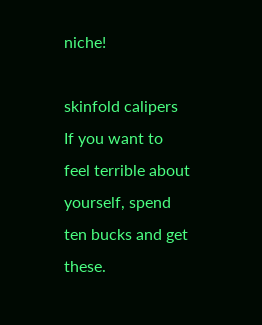niche!

skinfold calipers
If you want to feel terrible about yourself, spend ten bucks and get these.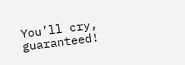You’ll cry, guaranteed!